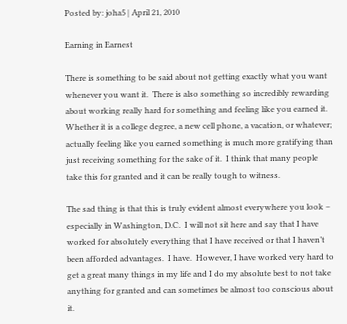Posted by: joha5 | April 21, 2010

Earning in Earnest

There is something to be said about not getting exactly what you want whenever you want it.  There is also something so incredibly rewarding about working really hard for something and feeling like you earned it.  Whether it is a college degree, a new cell phone, a vacation, or whatever; actually feeling like you earned something is much more gratifying than just receiving something for the sake of it.  I think that many people take this for granted and it can be really tough to witness.

The sad thing is that this is truly evident almost everywhere you look – especially in Washington, D.C.  I will not sit here and say that I have worked for absolutely everything that I have received or that I haven’t been afforded advantages.  I have.  However, I have worked very hard to get a great many things in my life and I do my absolute best to not take anything for granted and can sometimes be almost too conscious about it.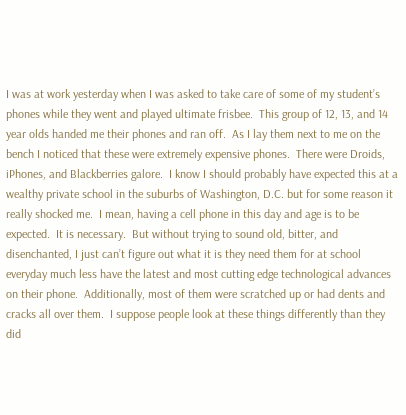I was at work yesterday when I was asked to take care of some of my student’s phones while they went and played ultimate frisbee.  This group of 12, 13, and 14 year olds handed me their phones and ran off.  As I lay them next to me on the bench I noticed that these were extremely expensive phones.  There were Droids, iPhones, and Blackberries galore.  I know I should probably have expected this at a wealthy private school in the suburbs of Washington, D.C. but for some reason it really shocked me.  I mean, having a cell phone in this day and age is to be expected.  It is necessary.  But without trying to sound old, bitter, and disenchanted, I just can’t figure out what it is they need them for at school everyday much less have the latest and most cutting edge technological advances on their phone.  Additionally, most of them were scratched up or had dents and cracks all over them.  I suppose people look at these things differently than they did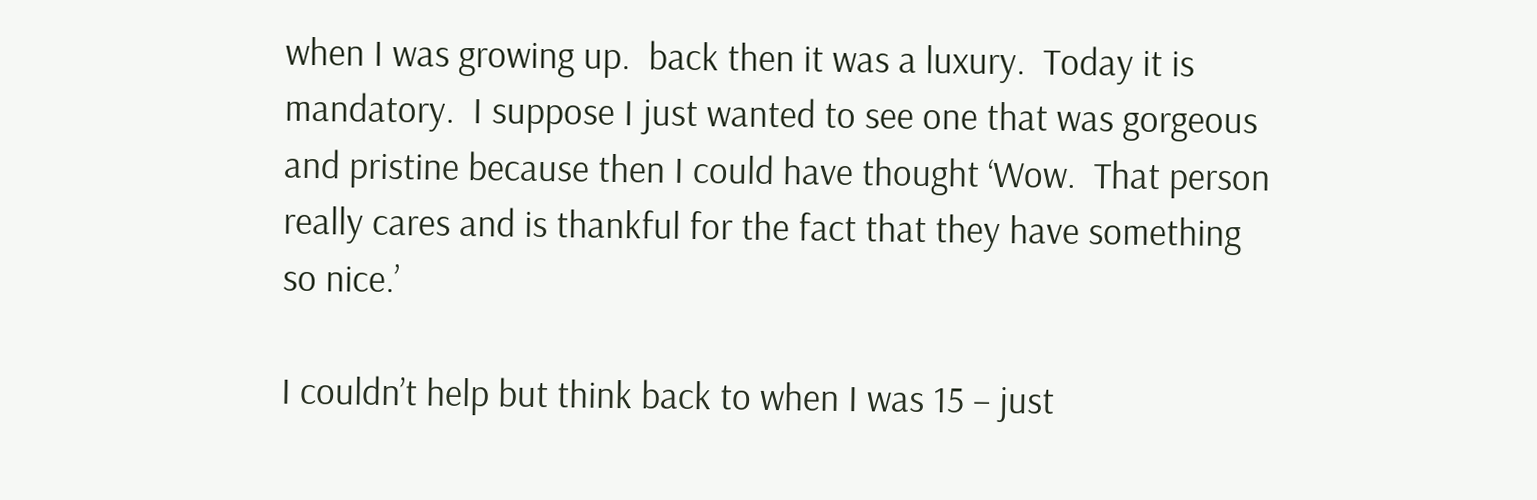when I was growing up.  back then it was a luxury.  Today it is mandatory.  I suppose I just wanted to see one that was gorgeous and pristine because then I could have thought ‘Wow.  That person really cares and is thankful for the fact that they have something so nice.’

I couldn’t help but think back to when I was 15 – just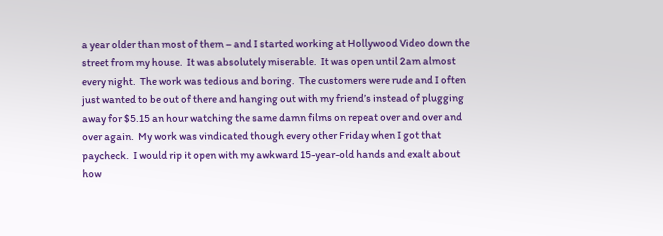a year older than most of them – and I started working at Hollywood Video down the street from my house.  It was absolutely miserable.  It was open until 2am almost every night.  The work was tedious and boring.  The customers were rude and I often just wanted to be out of there and hanging out with my friend’s instead of plugging away for $5.15 an hour watching the same damn films on repeat over and over and over again.  My work was vindicated though every other Friday when I got that paycheck.  I would rip it open with my awkward 15-year-old hands and exalt about how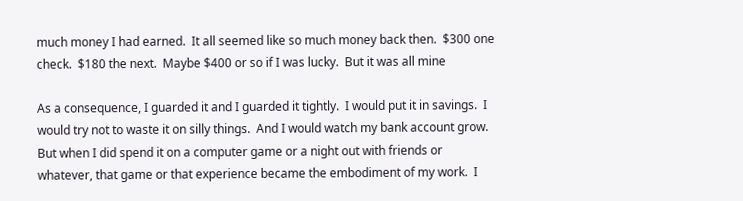much money I had earned.  It all seemed like so much money back then.  $300 one check.  $180 the next.  Maybe $400 or so if I was lucky.  But it was all mine

As a consequence, I guarded it and I guarded it tightly.  I would put it in savings.  I would try not to waste it on silly things.  And I would watch my bank account grow.  But when I did spend it on a computer game or a night out with friends or whatever, that game or that experience became the embodiment of my work.  I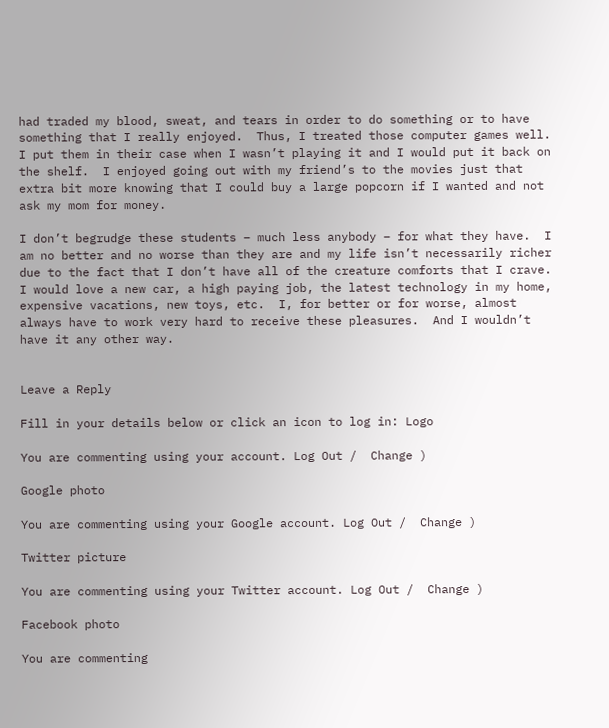had traded my blood, sweat, and tears in order to do something or to have something that I really enjoyed.  Thus, I treated those computer games well.  I put them in their case when I wasn’t playing it and I would put it back on the shelf.  I enjoyed going out with my friend’s to the movies just that extra bit more knowing that I could buy a large popcorn if I wanted and not ask my mom for money.

I don’t begrudge these students – much less anybody – for what they have.  I am no better and no worse than they are and my life isn’t necessarily richer due to the fact that I don’t have all of the creature comforts that I crave.  I would love a new car, a high paying job, the latest technology in my home, expensive vacations, new toys, etc.  I, for better or for worse, almost always have to work very hard to receive these pleasures.  And I wouldn’t have it any other way.


Leave a Reply

Fill in your details below or click an icon to log in: Logo

You are commenting using your account. Log Out /  Change )

Google photo

You are commenting using your Google account. Log Out /  Change )

Twitter picture

You are commenting using your Twitter account. Log Out /  Change )

Facebook photo

You are commenting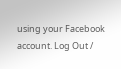using your Facebook account. Log Out /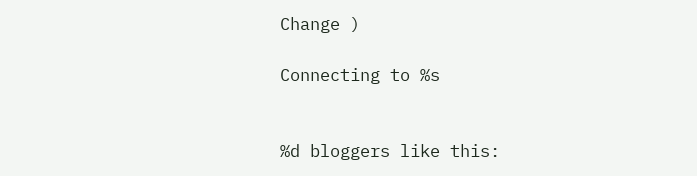Change )

Connecting to %s


%d bloggers like this: